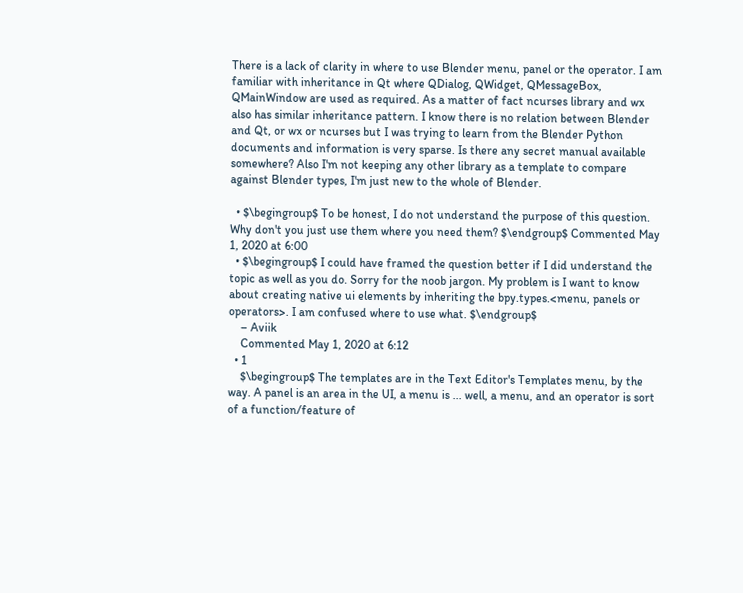There is a lack of clarity in where to use Blender menu, panel or the operator. I am familiar with inheritance in Qt where QDialog, QWidget, QMessageBox, QMainWindow are used as required. As a matter of fact ncurses library and wx also has similar inheritance pattern. I know there is no relation between Blender and Qt, or wx or ncurses but I was trying to learn from the Blender Python documents and information is very sparse. Is there any secret manual available somewhere? Also I'm not keeping any other library as a template to compare against Blender types, I'm just new to the whole of Blender.

  • $\begingroup$ To be honest, I do not understand the purpose of this question. Why don't you just use them where you need them? $\endgroup$ Commented May 1, 2020 at 6:00
  • $\begingroup$ I could have framed the question better if I did understand the topic as well as you do. Sorry for the noob jargon. My problem is I want to know about creating native ui elements by inheriting the bpy.types.<menu, panels or operators>. I am confused where to use what. $\endgroup$
    – Aviik
    Commented May 1, 2020 at 6:12
  • 1
    $\begingroup$ The templates are in the Text Editor's Templates menu, by the way. A panel is an area in the UI, a menu is ... well, a menu, and an operator is sort of a function/feature of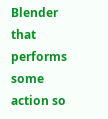Blender that performs some action so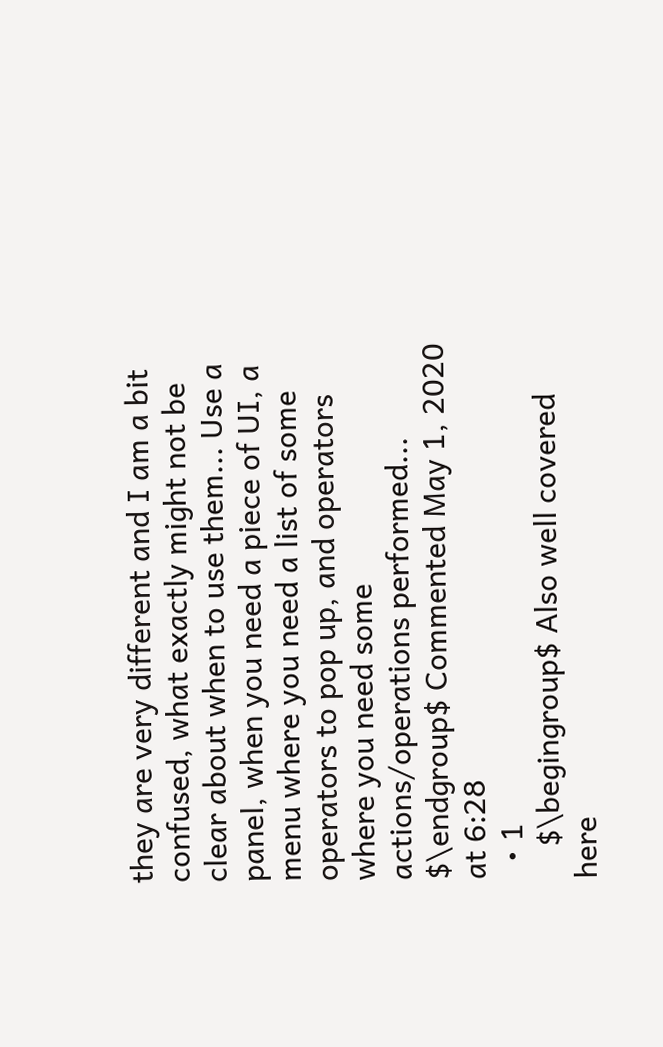they are very different and I am a bit confused, what exactly might not be clear about when to use them... Use a panel, when you need a piece of UI, a menu where you need a list of some operators to pop up, and operators where you need some actions/operations performed... $\endgroup$ Commented May 1, 2020 at 6:28
  • 1
    $\begingroup$ Also well covered here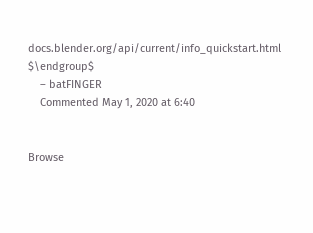docs.blender.org/api/current/info_quickstart.html $\endgroup$
    – batFINGER
    Commented May 1, 2020 at 6:40


Browse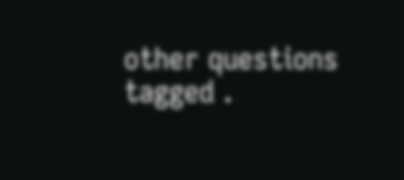other questions tagged .